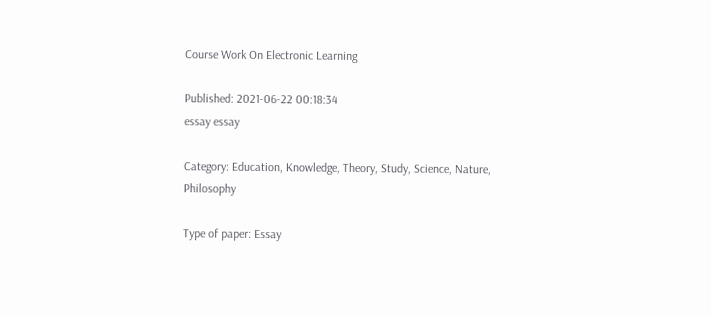Course Work On Electronic Learning

Published: 2021-06-22 00:18:34
essay essay

Category: Education, Knowledge, Theory, Study, Science, Nature, Philosophy

Type of paper: Essay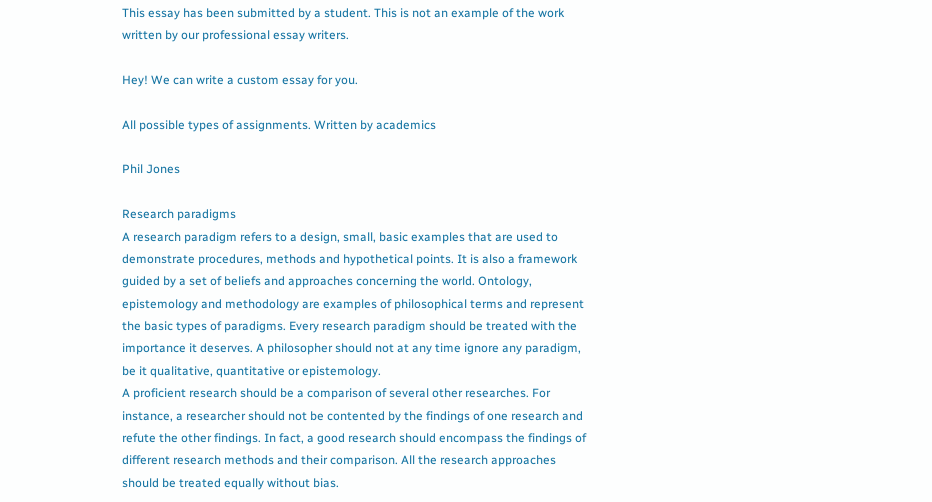This essay has been submitted by a student. This is not an example of the work written by our professional essay writers.

Hey! We can write a custom essay for you.

All possible types of assignments. Written by academics

Phil Jones

Research paradigms
A research paradigm refers to a design, small, basic examples that are used to demonstrate procedures, methods and hypothetical points. It is also a framework guided by a set of beliefs and approaches concerning the world. Ontology, epistemology and methodology are examples of philosophical terms and represent the basic types of paradigms. Every research paradigm should be treated with the importance it deserves. A philosopher should not at any time ignore any paradigm, be it qualitative, quantitative or epistemology.
A proficient research should be a comparison of several other researches. For instance, a researcher should not be contented by the findings of one research and refute the other findings. In fact, a good research should encompass the findings of different research methods and their comparison. All the research approaches should be treated equally without bias.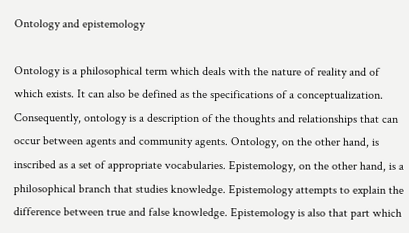Ontology and epistemology

Ontology is a philosophical term which deals with the nature of reality and of which exists. It can also be defined as the specifications of a conceptualization. Consequently, ontology is a description of the thoughts and relationships that can occur between agents and community agents. Ontology, on the other hand, is inscribed as a set of appropriate vocabularies. Epistemology, on the other hand, is a philosophical branch that studies knowledge. Epistemology attempts to explain the difference between true and false knowledge. Epistemology is also that part which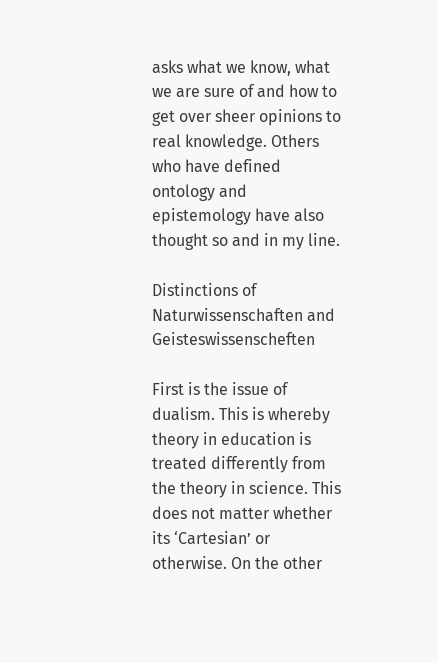asks what we know, what we are sure of and how to get over sheer opinions to real knowledge. Others who have defined ontology and epistemology have also thought so and in my line.

Distinctions of Naturwissenschaften and Geisteswissenscheften

First is the issue of dualism. This is whereby theory in education is treated differently from the theory in science. This does not matter whether its ‘Cartesian’ or otherwise. On the other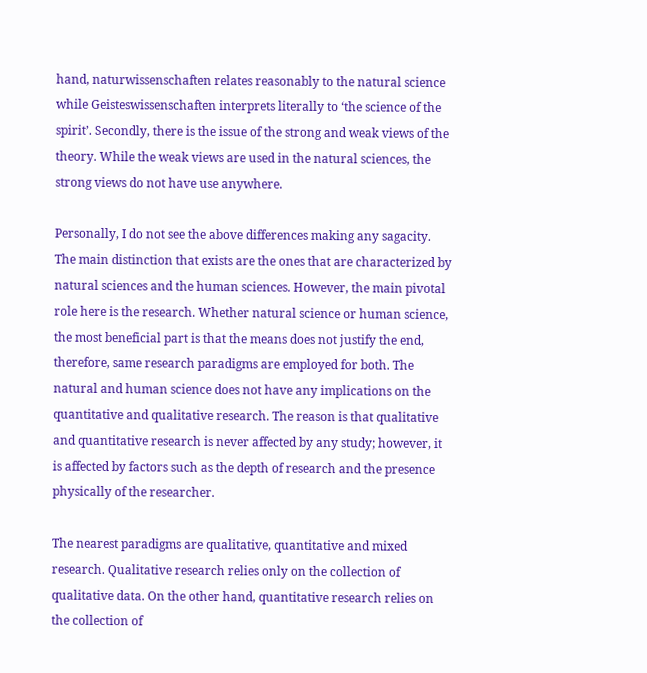hand, naturwissenschaften relates reasonably to the natural science while Geisteswissenschaften interprets literally to ‘the science of the spirit’. Secondly, there is the issue of the strong and weak views of the theory. While the weak views are used in the natural sciences, the strong views do not have use anywhere.

Personally, I do not see the above differences making any sagacity. The main distinction that exists are the ones that are characterized by natural sciences and the human sciences. However, the main pivotal role here is the research. Whether natural science or human science, the most beneficial part is that the means does not justify the end, therefore, same research paradigms are employed for both. The natural and human science does not have any implications on the quantitative and qualitative research. The reason is that qualitative and quantitative research is never affected by any study; however, it is affected by factors such as the depth of research and the presence physically of the researcher.

The nearest paradigms are qualitative, quantitative and mixed research. Qualitative research relies only on the collection of qualitative data. On the other hand, quantitative research relies on the collection of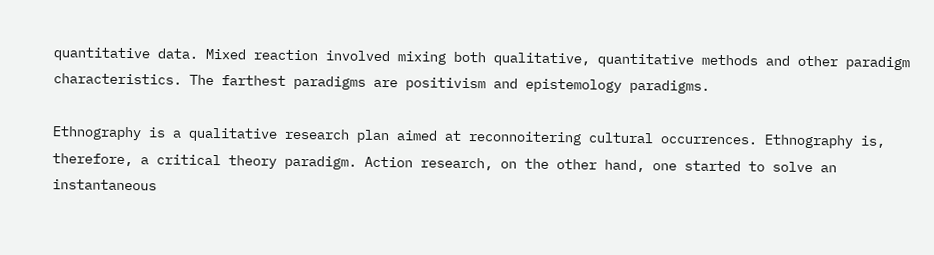quantitative data. Mixed reaction involved mixing both qualitative, quantitative methods and other paradigm characteristics. The farthest paradigms are positivism and epistemology paradigms.

Ethnography is a qualitative research plan aimed at reconnoitering cultural occurrences. Ethnography is, therefore, a critical theory paradigm. Action research, on the other hand, one started to solve an instantaneous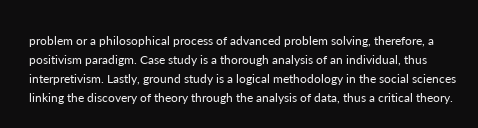problem or a philosophical process of advanced problem solving, therefore, a positivism paradigm. Case study is a thorough analysis of an individual, thus interpretivism. Lastly, ground study is a logical methodology in the social sciences linking the discovery of theory through the analysis of data, thus a critical theory.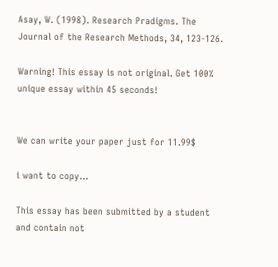Asay, W. (1998). Research Pradigms. The Journal of the Research Methods, 34, 123-126.

Warning! This essay is not original. Get 100% unique essay within 45 seconds!


We can write your paper just for 11.99$

i want to copy...

This essay has been submitted by a student and contain not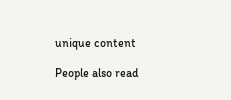unique content

People also read